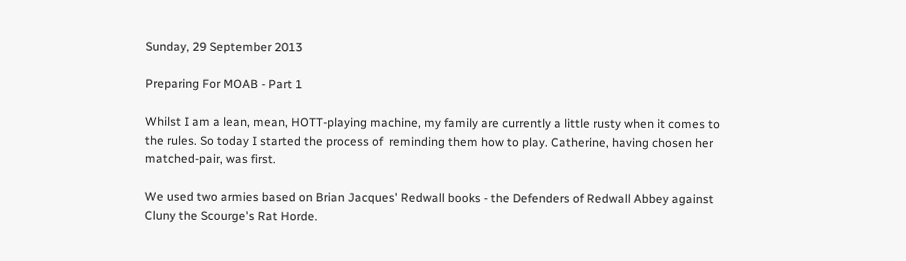Sunday, 29 September 2013

Preparing For MOAB - Part 1

Whilst I am a lean, mean, HOTT-playing machine, my family are currently a little rusty when it comes to the rules. So today I started the process of  reminding them how to play. Catherine, having chosen her matched-pair, was first.

We used two armies based on Brian Jacques' Redwall books - the Defenders of Redwall Abbey against Cluny the Scourge's Rat Horde.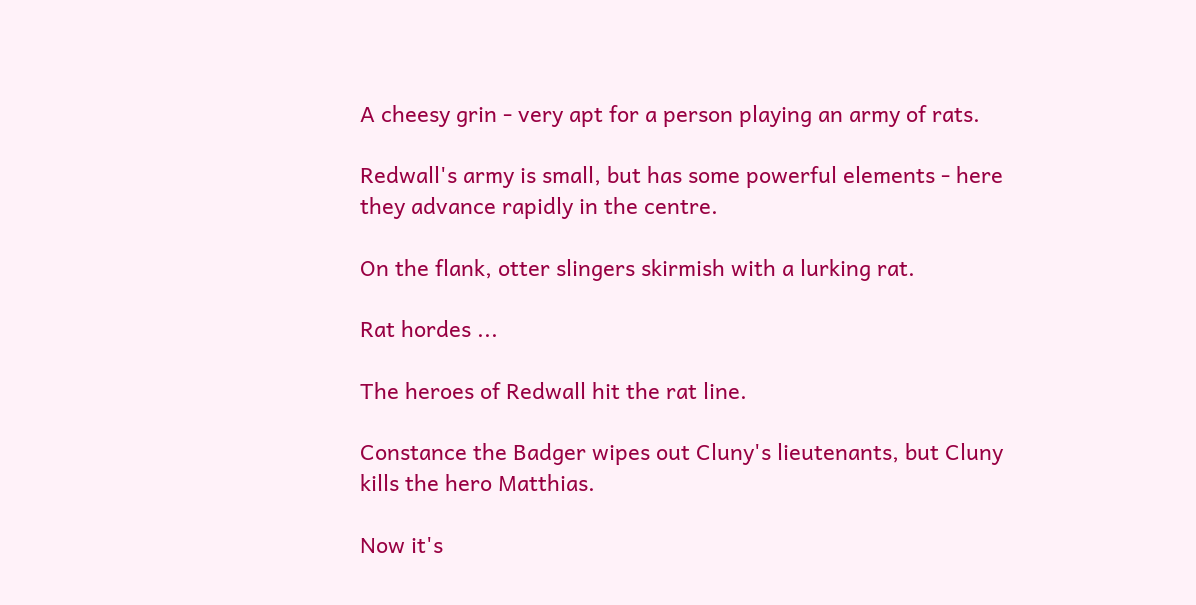A cheesy grin - very apt for a person playing an army of rats.

Redwall's army is small, but has some powerful elements - here they advance rapidly in the centre.

On the flank, otter slingers skirmish with a lurking rat.

Rat hordes ...

The heroes of Redwall hit the rat line.

Constance the Badger wipes out Cluny's lieutenants, but Cluny kills the hero Matthias.

Now it's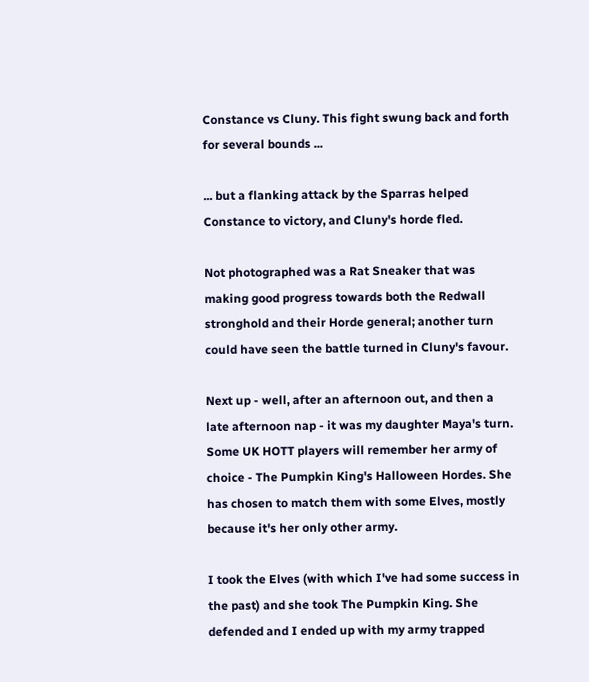Constance vs Cluny. This fight swung back and forth for several bounds ...

... but a flanking attack by the Sparras helped Constance to victory, and Cluny's horde fled.

Not photographed was a Rat Sneaker that was making good progress towards both the Redwall stronghold and their Horde general; another turn could have seen the battle turned in Cluny's favour.

Next up - well, after an afternoon out, and then a late afternoon nap - it was my daughter Maya's turn. Some UK HOTT players will remember her army of choice - The Pumpkin King's Halloween Hordes. She has chosen to match them with some Elves, mostly because it's her only other army.

I took the Elves (with which I've had some success in the past) and she took The Pumpkin King. She defended and I ended up with my army trapped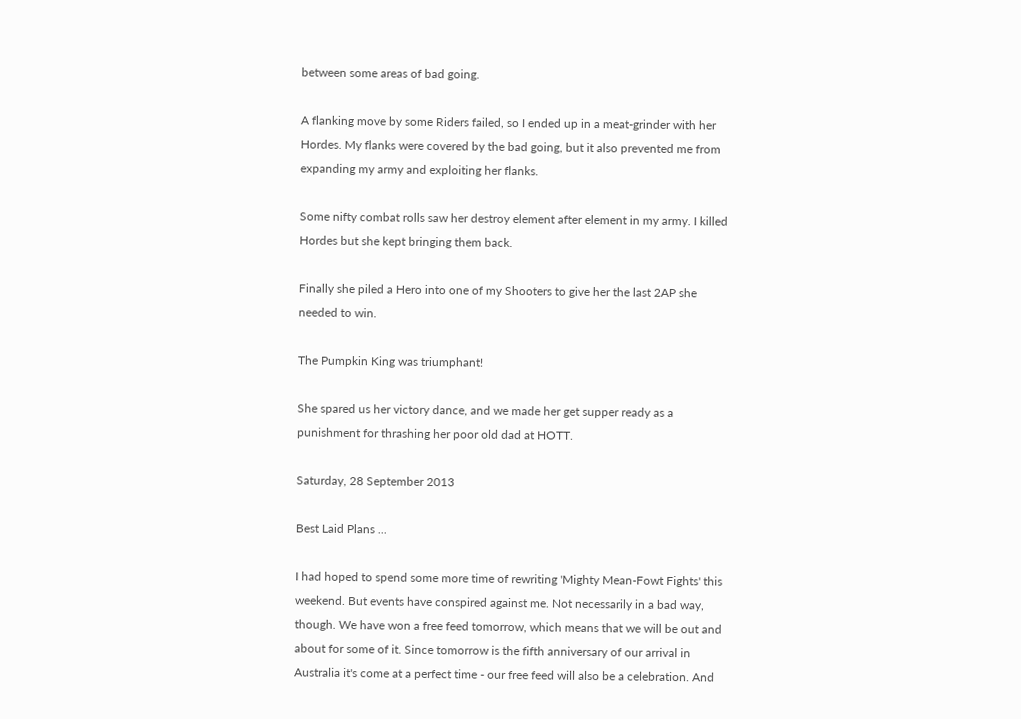between some areas of bad going.

A flanking move by some Riders failed, so I ended up in a meat-grinder with her Hordes. My flanks were covered by the bad going, but it also prevented me from expanding my army and exploiting her flanks.

Some nifty combat rolls saw her destroy element after element in my army. I killed Hordes but she kept bringing them back.

Finally she piled a Hero into one of my Shooters to give her the last 2AP she needed to win.

The Pumpkin King was triumphant!

She spared us her victory dance, and we made her get supper ready as a punishment for thrashing her poor old dad at HOTT.

Saturday, 28 September 2013

Best Laid Plans ...

I had hoped to spend some more time of rewriting 'Mighty Mean-Fowt Fights' this weekend. But events have conspired against me. Not necessarily in a bad way, though. We have won a free feed tomorrow, which means that we will be out and about for some of it. Since tomorrow is the fifth anniversary of our arrival in Australia it's come at a perfect time - our free feed will also be a celebration. And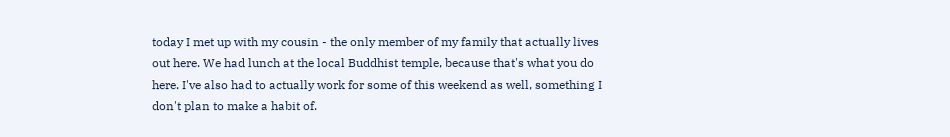today I met up with my cousin - the only member of my family that actually lives out here. We had lunch at the local Buddhist temple, because that's what you do here. I've also had to actually work for some of this weekend as well, something I don't plan to make a habit of.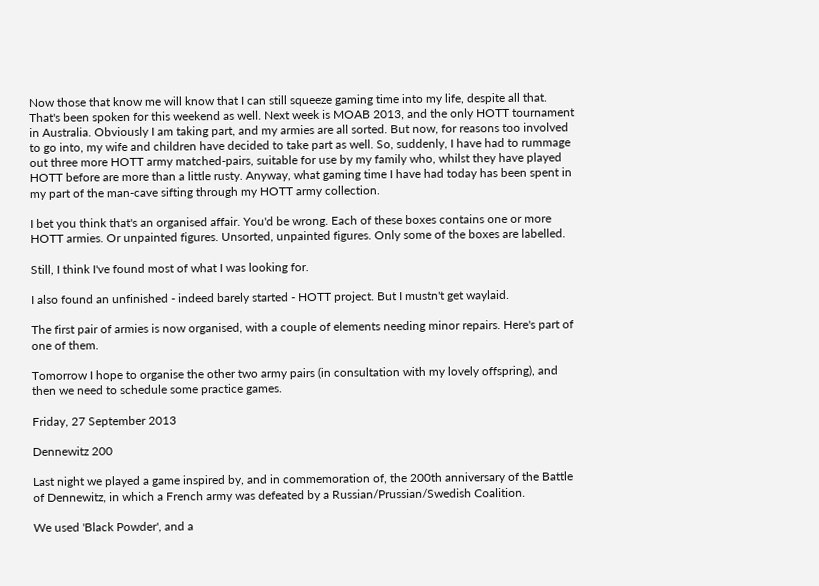Now those that know me will know that I can still squeeze gaming time into my life, despite all that. That's been spoken for this weekend as well. Next week is MOAB 2013, and the only HOTT tournament in Australia. Obviously I am taking part, and my armies are all sorted. But now, for reasons too involved to go into, my wife and children have decided to take part as well. So, suddenly, I have had to rummage out three more HOTT army matched-pairs, suitable for use by my family who, whilst they have played HOTT before are more than a little rusty. Anyway, what gaming time I have had today has been spent in my part of the man-cave sifting through my HOTT army collection.

I bet you think that's an organised affair. You'd be wrong. Each of these boxes contains one or more HOTT armies. Or unpainted figures. Unsorted, unpainted figures. Only some of the boxes are labelled.

Still, I think I've found most of what I was looking for.

I also found an unfinished - indeed barely started - HOTT project. But I mustn't get waylaid.

The first pair of armies is now organised, with a couple of elements needing minor repairs. Here's part of one of them.

Tomorrow I hope to organise the other two army pairs (in consultation with my lovely offspring), and then we need to schedule some practice games.

Friday, 27 September 2013

Dennewitz 200

Last night we played a game inspired by, and in commemoration of, the 200th anniversary of the Battle of Dennewitz, in which a French army was defeated by a Russian/Prussian/Swedish Coalition.

We used 'Black Powder', and a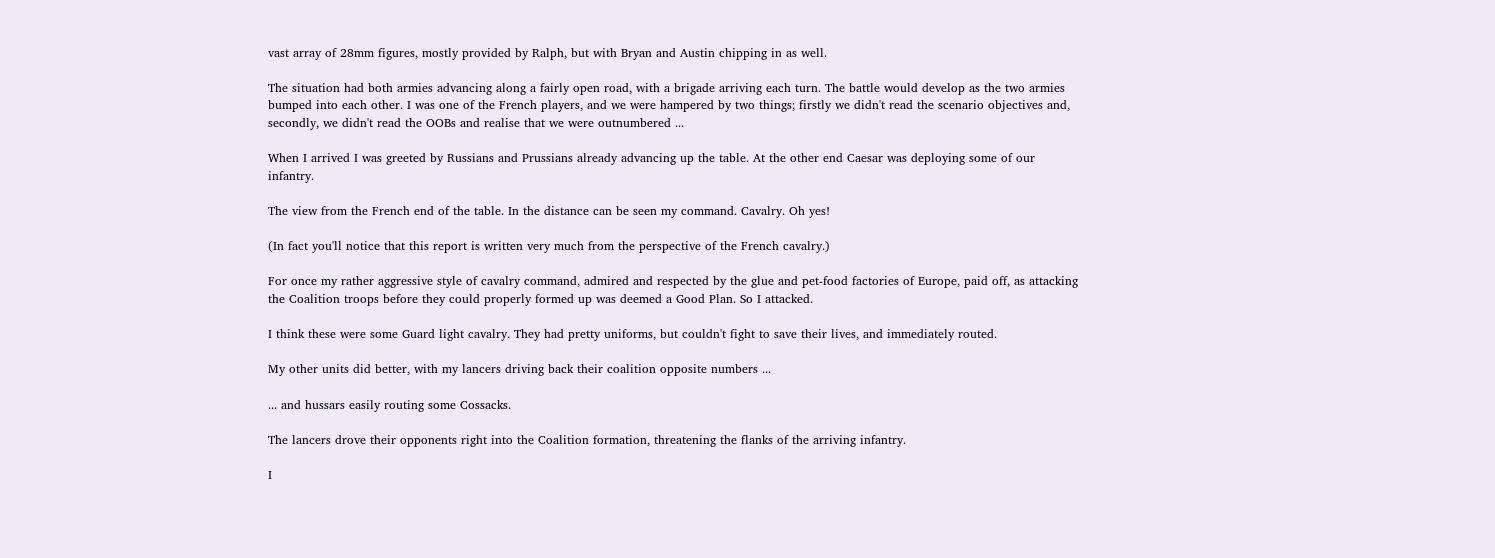vast array of 28mm figures, mostly provided by Ralph, but with Bryan and Austin chipping in as well.

The situation had both armies advancing along a fairly open road, with a brigade arriving each turn. The battle would develop as the two armies bumped into each other. I was one of the French players, and we were hampered by two things; firstly we didn't read the scenario objectives and, secondly, we didn't read the OOBs and realise that we were outnumbered ...

When I arrived I was greeted by Russians and Prussians already advancing up the table. At the other end Caesar was deploying some of our infantry.

The view from the French end of the table. In the distance can be seen my command. Cavalry. Oh yes!

(In fact you'll notice that this report is written very much from the perspective of the French cavalry.)

For once my rather aggressive style of cavalry command, admired and respected by the glue and pet-food factories of Europe, paid off, as attacking the Coalition troops before they could properly formed up was deemed a Good Plan. So I attacked.

I think these were some Guard light cavalry. They had pretty uniforms, but couldn't fight to save their lives, and immediately routed.

My other units did better, with my lancers driving back their coalition opposite numbers ...

... and hussars easily routing some Cossacks.

The lancers drove their opponents right into the Coalition formation, threatening the flanks of the arriving infantry.

I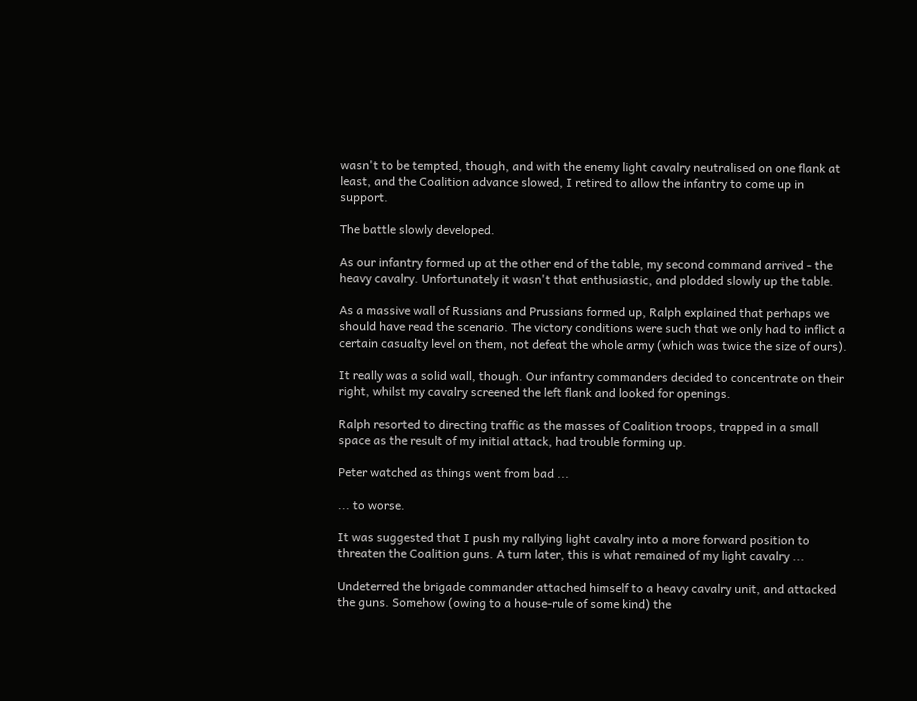wasn't to be tempted, though, and with the enemy light cavalry neutralised on one flank at least, and the Coalition advance slowed, I retired to allow the infantry to come up in support.

The battle slowly developed.

As our infantry formed up at the other end of the table, my second command arrived - the heavy cavalry. Unfortunately it wasn't that enthusiastic, and plodded slowly up the table.

As a massive wall of Russians and Prussians formed up, Ralph explained that perhaps we should have read the scenario. The victory conditions were such that we only had to inflict a certain casualty level on them, not defeat the whole army (which was twice the size of ours).

It really was a solid wall, though. Our infantry commanders decided to concentrate on their right, whilst my cavalry screened the left flank and looked for openings.

Ralph resorted to directing traffic as the masses of Coalition troops, trapped in a small space as the result of my initial attack, had trouble forming up.

Peter watched as things went from bad ...

... to worse.

It was suggested that I push my rallying light cavalry into a more forward position to threaten the Coalition guns. A turn later, this is what remained of my light cavalry ...

Undeterred the brigade commander attached himself to a heavy cavalry unit, and attacked the guns. Somehow (owing to a house-rule of some kind) the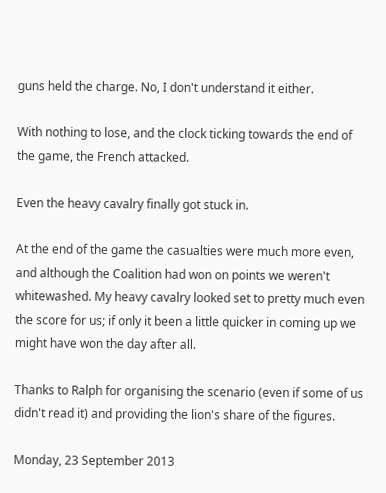guns held the charge. No, I don't understand it either.

With nothing to lose, and the clock ticking towards the end of the game, the French attacked.

Even the heavy cavalry finally got stuck in.

At the end of the game the casualties were much more even, and although the Coalition had won on points we weren't whitewashed. My heavy cavalry looked set to pretty much even the score for us; if only it been a little quicker in coming up we might have won the day after all.

Thanks to Ralph for organising the scenario (even if some of us didn't read it) and providing the lion's share of the figures.

Monday, 23 September 2013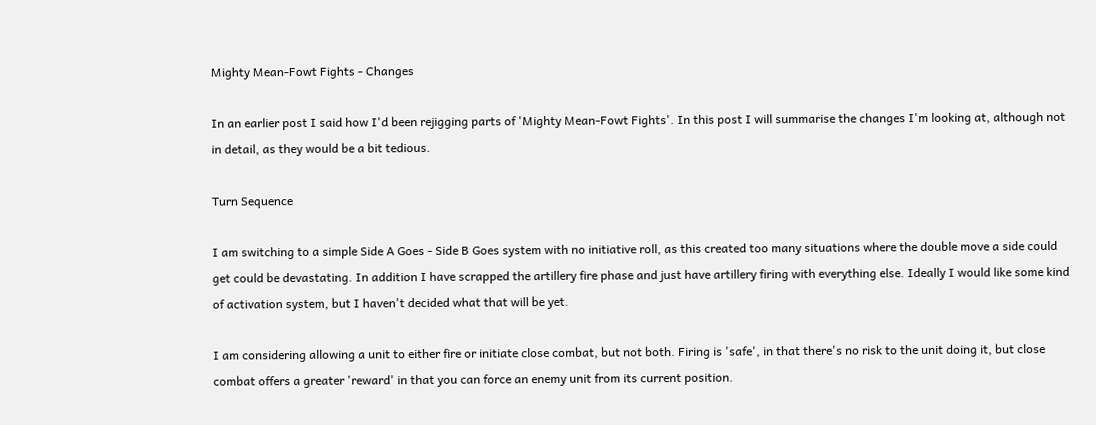Mighty Mean-Fowt Fights - Changes

In an earlier post I said how I'd been rejigging parts of 'Mighty Mean-Fowt Fights'. In this post I will summarise the changes I'm looking at, although not in detail, as they would be a bit tedious.

Turn Sequence

I am switching to a simple Side A Goes - Side B Goes system with no initiative roll, as this created too many situations where the double move a side could get could be devastating. In addition I have scrapped the artillery fire phase and just have artillery firing with everything else. Ideally I would like some kind of activation system, but I haven't decided what that will be yet.

I am considering allowing a unit to either fire or initiate close combat, but not both. Firing is 'safe', in that there's no risk to the unit doing it, but close combat offers a greater 'reward' in that you can force an enemy unit from its current position.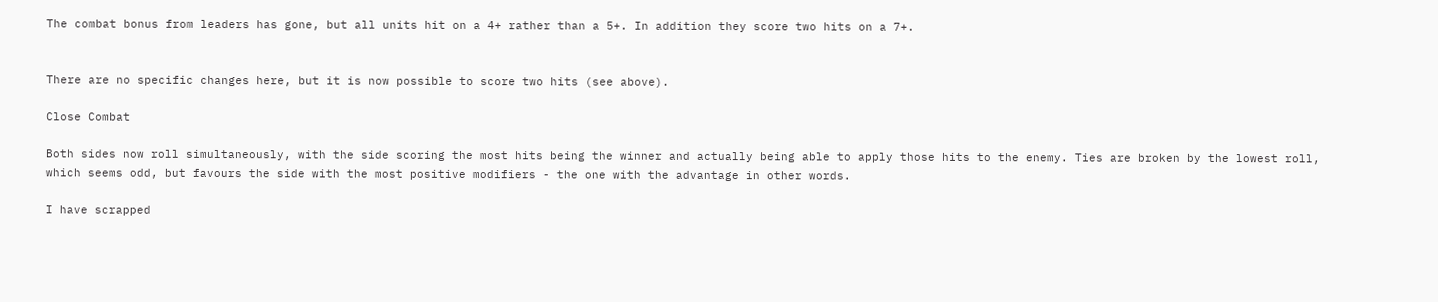The combat bonus from leaders has gone, but all units hit on a 4+ rather than a 5+. In addition they score two hits on a 7+.


There are no specific changes here, but it is now possible to score two hits (see above).

Close Combat

Both sides now roll simultaneously, with the side scoring the most hits being the winner and actually being able to apply those hits to the enemy. Ties are broken by the lowest roll, which seems odd, but favours the side with the most positive modifiers - the one with the advantage in other words.

I have scrapped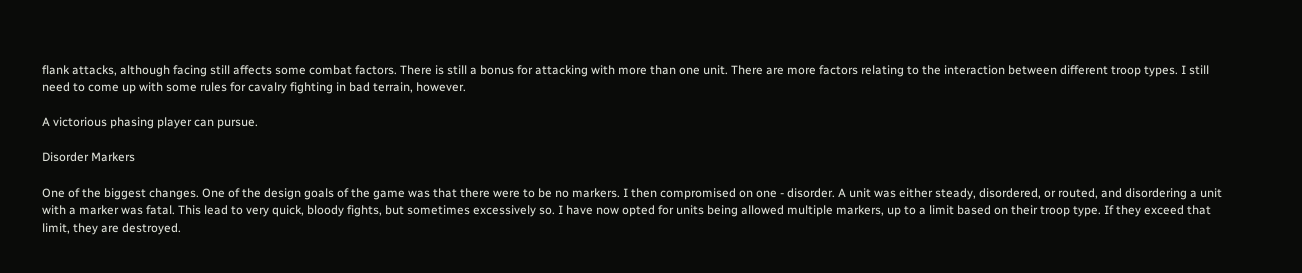flank attacks, although facing still affects some combat factors. There is still a bonus for attacking with more than one unit. There are more factors relating to the interaction between different troop types. I still need to come up with some rules for cavalry fighting in bad terrain, however.

A victorious phasing player can pursue.

Disorder Markers

One of the biggest changes. One of the design goals of the game was that there were to be no markers. I then compromised on one - disorder. A unit was either steady, disordered, or routed, and disordering a unit with a marker was fatal. This lead to very quick, bloody fights, but sometimes excessively so. I have now opted for units being allowed multiple markers, up to a limit based on their troop type. If they exceed that limit, they are destroyed.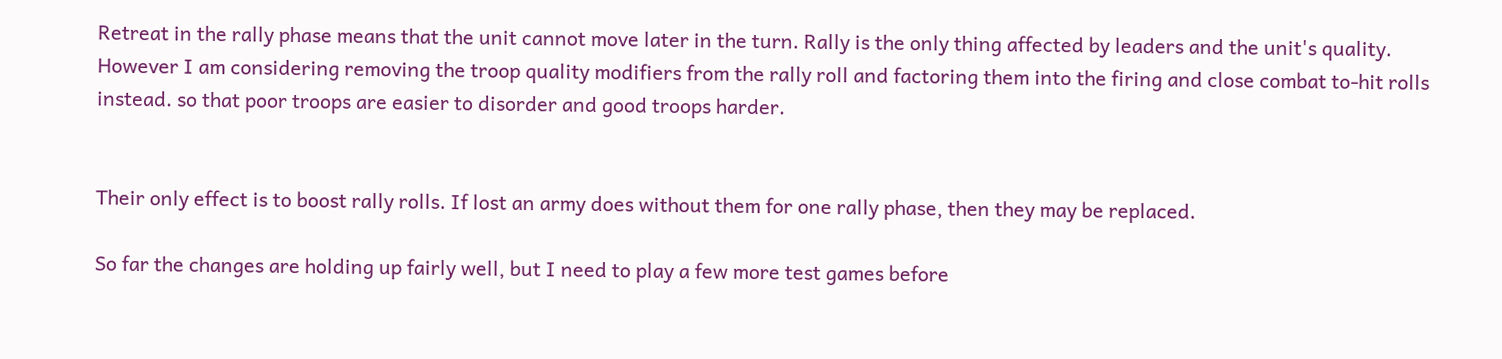Retreat in the rally phase means that the unit cannot move later in the turn. Rally is the only thing affected by leaders and the unit's quality. However I am considering removing the troop quality modifiers from the rally roll and factoring them into the firing and close combat to-hit rolls instead. so that poor troops are easier to disorder and good troops harder.


Their only effect is to boost rally rolls. If lost an army does without them for one rally phase, then they may be replaced.

So far the changes are holding up fairly well, but I need to play a few more test games before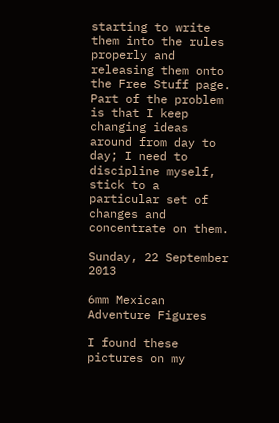starting to write them into the rules properly and releasing them onto the Free Stuff page. Part of the problem is that I keep changing ideas around from day to day; I need to discipline myself, stick to a particular set of changes and concentrate on them.

Sunday, 22 September 2013

6mm Mexican Adventure Figures

I found these pictures on my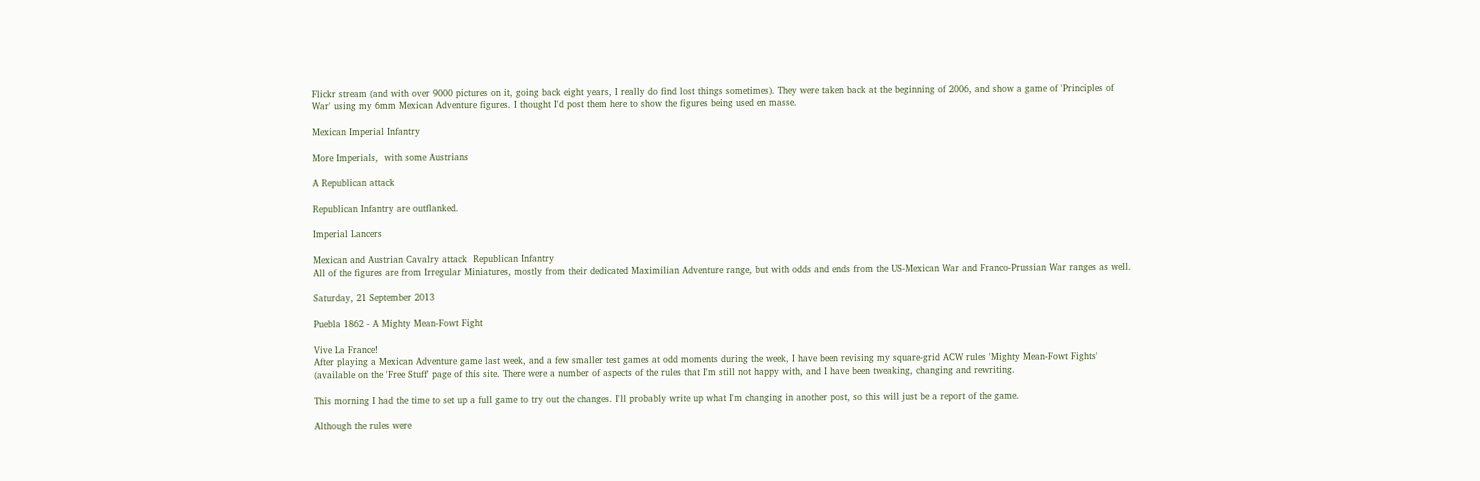Flickr stream (and with over 9000 pictures on it, going back eight years, I really do find lost things sometimes). They were taken back at the beginning of 2006, and show a game of 'Principles of War' using my 6mm Mexican Adventure figures. I thought I'd post them here to show the figures being used en masse.

Mexican Imperial Infantry

More Imperials,  with some Austrians

A Republican attack

Republican Infantry are outflanked.

Imperial Lancers

Mexican and Austrian Cavalry attack  Republican Infantry
All of the figures are from Irregular Miniatures, mostly from their dedicated Maximilian Adventure range, but with odds and ends from the US-Mexican War and Franco-Prussian War ranges as well.

Saturday, 21 September 2013

Puebla 1862 - A Mighty Mean-Fowt Fight

Vive La France!
After playing a Mexican Adventure game last week, and a few smaller test games at odd moments during the week, I have been revising my square-grid ACW rules 'Mighty Mean-Fowt Fights' (available on the 'Free Stuff' page of this site. There were a number of aspects of the rules that I'm still not happy with, and I have been tweaking, changing and rewriting.

This morning I had the time to set up a full game to try out the changes. I'll probably write up what I'm changing in another post, so this will just be a report of the game.

Although the rules were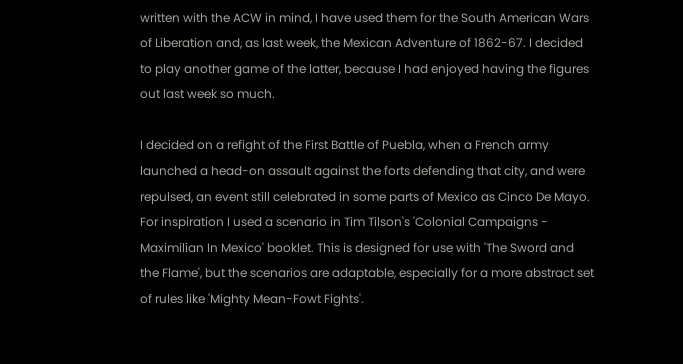written with the ACW in mind, I have used them for the South American Wars of Liberation and, as last week, the Mexican Adventure of 1862-67. I decided to play another game of the latter, because I had enjoyed having the figures out last week so much.

I decided on a refight of the First Battle of Puebla, when a French army launched a head-on assault against the forts defending that city, and were repulsed, an event still celebrated in some parts of Mexico as Cinco De Mayo. For inspiration I used a scenario in Tim Tilson's 'Colonial Campaigns - Maximilian In Mexico' booklet. This is designed for use with 'The Sword and the Flame', but the scenarios are adaptable, especially for a more abstract set of rules like 'Mighty Mean-Fowt Fights'.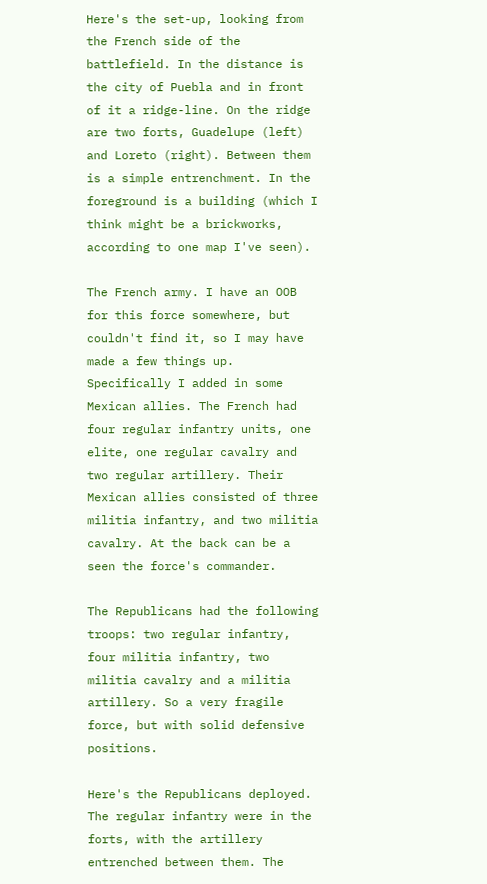Here's the set-up, looking from the French side of the battlefield. In the distance is the city of Puebla and in front of it a ridge-line. On the ridge are two forts, Guadelupe (left) and Loreto (right). Between them is a simple entrenchment. In the foreground is a building (which I think might be a brickworks, according to one map I've seen).

The French army. I have an OOB for this force somewhere, but couldn't find it, so I may have made a few things up. Specifically I added in some Mexican allies. The French had four regular infantry units, one elite, one regular cavalry and two regular artillery. Their Mexican allies consisted of three militia infantry, and two militia cavalry. At the back can be a seen the force's commander.

The Republicans had the following troops: two regular infantry, four militia infantry, two militia cavalry and a militia artillery. So a very fragile force, but with solid defensive positions.

Here's the Republicans deployed. The regular infantry were in the forts, with the artillery entrenched between them. The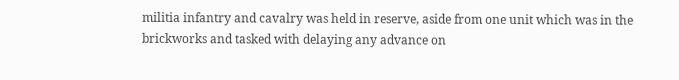militia infantry and cavalry was held in reserve, aside from one unit which was in the brickworks and tasked with delaying any advance on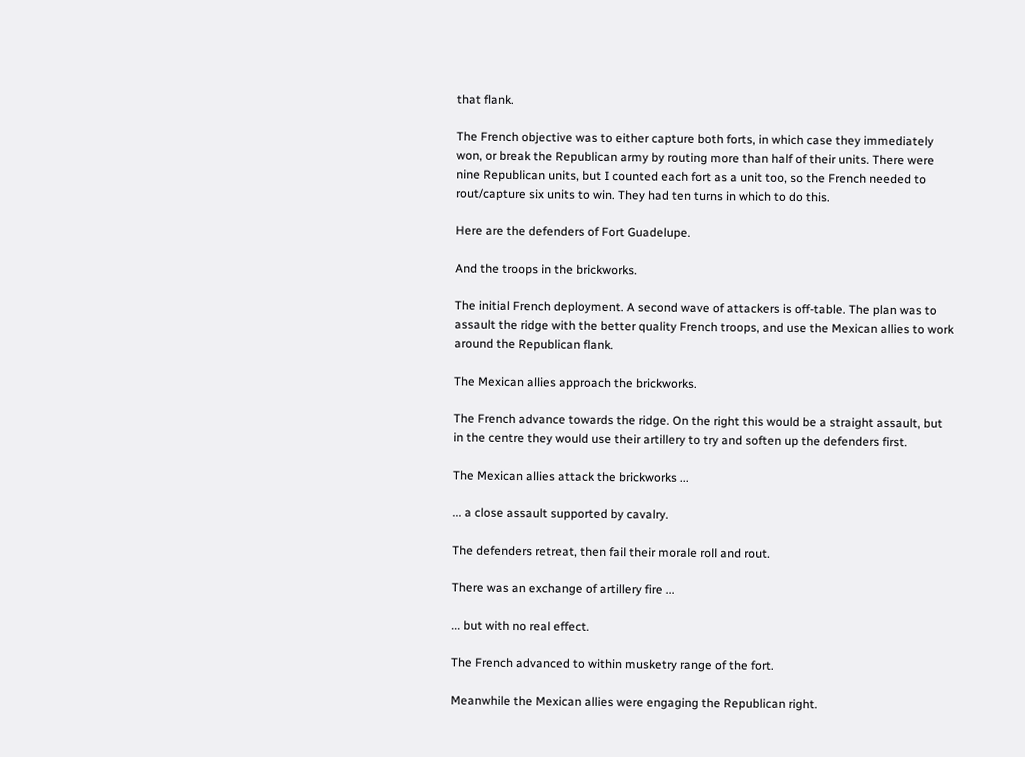that flank.

The French objective was to either capture both forts, in which case they immediately won, or break the Republican army by routing more than half of their units. There were nine Republican units, but I counted each fort as a unit too, so the French needed to rout/capture six units to win. They had ten turns in which to do this.

Here are the defenders of Fort Guadelupe.

And the troops in the brickworks.

The initial French deployment. A second wave of attackers is off-table. The plan was to assault the ridge with the better quality French troops, and use the Mexican allies to work around the Republican flank.

The Mexican allies approach the brickworks.

The French advance towards the ridge. On the right this would be a straight assault, but in the centre they would use their artillery to try and soften up the defenders first.

The Mexican allies attack the brickworks ...

... a close assault supported by cavalry.

The defenders retreat, then fail their morale roll and rout.

There was an exchange of artillery fire ...

... but with no real effect.

The French advanced to within musketry range of the fort.

Meanwhile the Mexican allies were engaging the Republican right.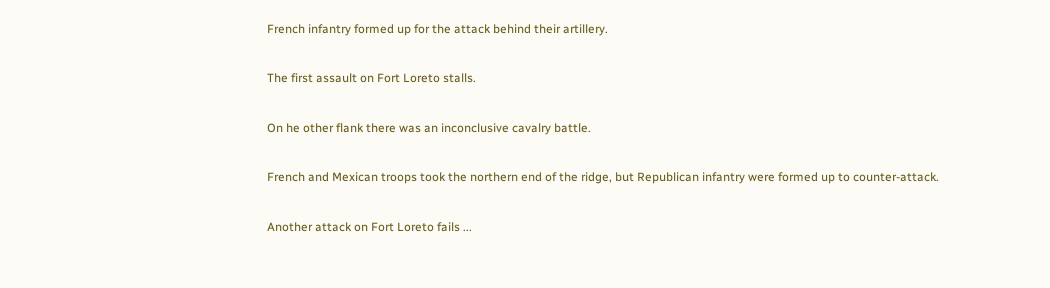French infantry formed up for the attack behind their artillery.

The first assault on Fort Loreto stalls.

On he other flank there was an inconclusive cavalry battle.

French and Mexican troops took the northern end of the ridge, but Republican infantry were formed up to counter-attack.

Another attack on Fort Loreto fails ...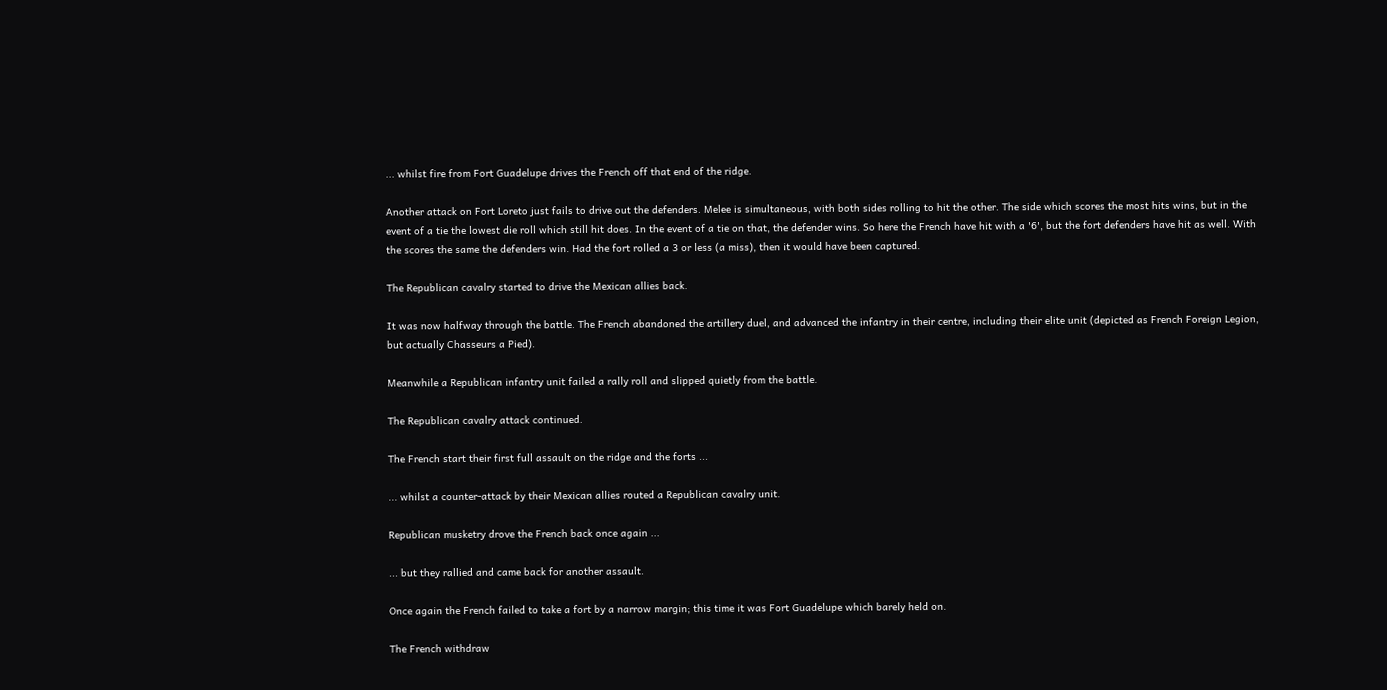... whilst fire from Fort Guadelupe drives the French off that end of the ridge.

Another attack on Fort Loreto just fails to drive out the defenders. Melee is simultaneous, with both sides rolling to hit the other. The side which scores the most hits wins, but in the event of a tie the lowest die roll which still hit does. In the event of a tie on that, the defender wins. So here the French have hit with a '6', but the fort defenders have hit as well. With the scores the same the defenders win. Had the fort rolled a 3 or less (a miss), then it would have been captured.

The Republican cavalry started to drive the Mexican allies back.

It was now halfway through the battle. The French abandoned the artillery duel, and advanced the infantry in their centre, including their elite unit (depicted as French Foreign Legion, but actually Chasseurs a Pied).

Meanwhile a Republican infantry unit failed a rally roll and slipped quietly from the battle.

The Republican cavalry attack continued.

The French start their first full assault on the ridge and the forts ...

... whilst a counter-attack by their Mexican allies routed a Republican cavalry unit.

Republican musketry drove the French back once again ...

... but they rallied and came back for another assault.

Once again the French failed to take a fort by a narrow margin; this time it was Fort Guadelupe which barely held on.

The French withdraw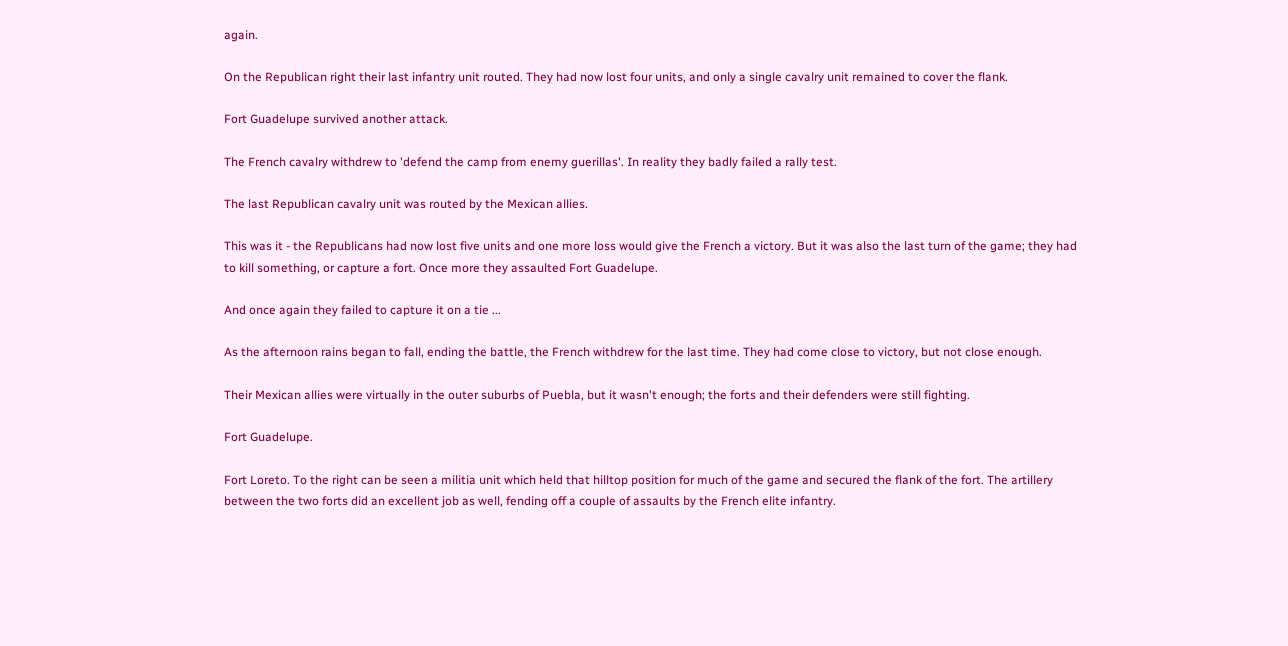again.

On the Republican right their last infantry unit routed. They had now lost four units, and only a single cavalry unit remained to cover the flank.

Fort Guadelupe survived another attack.

The French cavalry withdrew to 'defend the camp from enemy guerillas'. In reality they badly failed a rally test.

The last Republican cavalry unit was routed by the Mexican allies.

This was it - the Republicans had now lost five units and one more loss would give the French a victory. But it was also the last turn of the game; they had to kill something, or capture a fort. Once more they assaulted Fort Guadelupe.

And once again they failed to capture it on a tie ...

As the afternoon rains began to fall, ending the battle, the French withdrew for the last time. They had come close to victory, but not close enough.

Their Mexican allies were virtually in the outer suburbs of Puebla, but it wasn't enough; the forts and their defenders were still fighting.

Fort Guadelupe.

Fort Loreto. To the right can be seen a militia unit which held that hilltop position for much of the game and secured the flank of the fort. The artillery between the two forts did an excellent job as well, fending off a couple of assaults by the French elite infantry.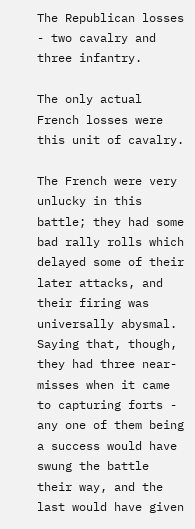The Republican losses - two cavalry and three infantry.

The only actual French losses were this unit of cavalry.

The French were very unlucky in this battle; they had some bad rally rolls which delayed some of their later attacks, and their firing was universally abysmal. Saying that, though, they had three near-misses when it came to capturing forts - any one of them being a success would have swung the battle their way, and the last would have given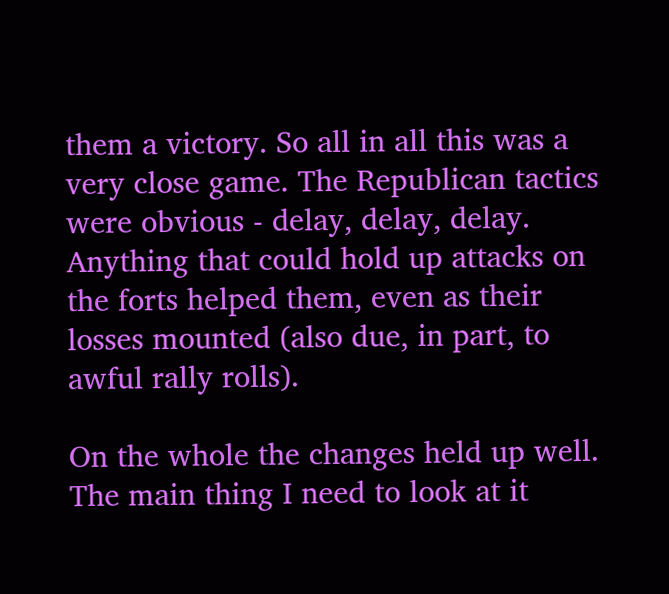them a victory. So all in all this was a very close game. The Republican tactics were obvious - delay, delay, delay. Anything that could hold up attacks on the forts helped them, even as their losses mounted (also due, in part, to awful rally rolls).

On the whole the changes held up well. The main thing I need to look at it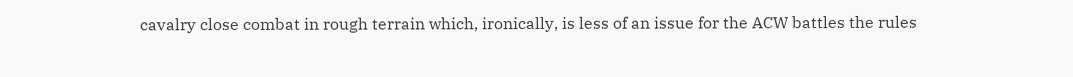cavalry close combat in rough terrain which, ironically, is less of an issue for the ACW battles the rules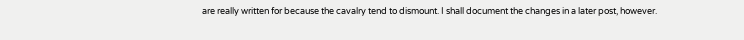are really written for because the cavalry tend to dismount. I shall document the changes in a later post, however.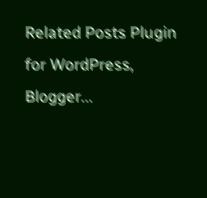Related Posts Plugin for WordPress, Blogger...